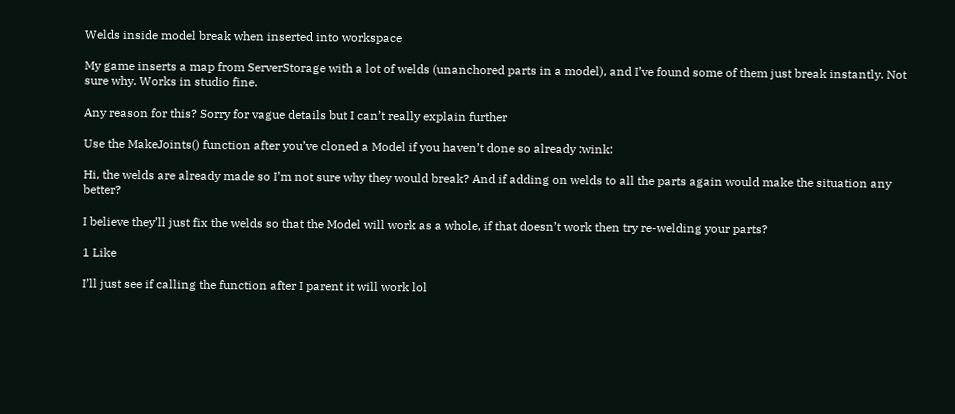Welds inside model break when inserted into workspace

My game inserts a map from ServerStorage with a lot of welds (unanchored parts in a model), and I’ve found some of them just break instantly. Not sure why. Works in studio fine.

Any reason for this? Sorry for vague details but I can’t really explain further

Use the MakeJoints() function after you’ve cloned a Model if you haven’t done so already :wink:

Hi, the welds are already made so I’m not sure why they would break? And if adding on welds to all the parts again would make the situation any better?

I believe they’ll just fix the welds so that the Model will work as a whole, if that doesn’t work then try re-welding your parts?

1 Like

I’ll just see if calling the function after I parent it will work lol